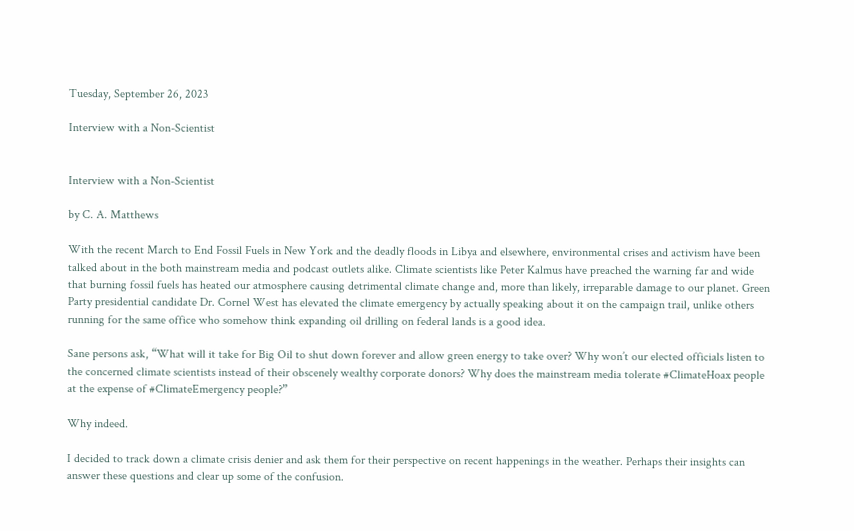Tuesday, September 26, 2023

Interview with a Non-Scientist


Interview with a Non-Scientist

by C. A. Matthews

With the recent March to End Fossil Fuels in New York and the deadly floods in Libya and elsewhere, environmental crises and activism have been talked about in the both mainstream media and podcast outlets alike. Climate scientists like Peter Kalmus have preached the warning far and wide that burning fossil fuels has heated our atmosphere causing detrimental climate change and, more than likely, irreparable damage to our planet. Green Party presidential candidate Dr. Cornel West has elevated the climate emergency by actually speaking about it on the campaign trail, unlike others running for the same office who somehow think expanding oil drilling on federal lands is a good idea.

Sane persons ask, “What will it take for Big Oil to shut down forever and allow green energy to take over? Why won’t our elected officials listen to the concerned climate scientists instead of their obscenely wealthy corporate donors? Why does the mainstream media tolerate #ClimateHoax people at the expense of #ClimateEmergency people?”

Why indeed.

I decided to track down a climate crisis denier and ask them for their perspective on recent happenings in the weather. Perhaps their insights can answer these questions and clear up some of the confusion.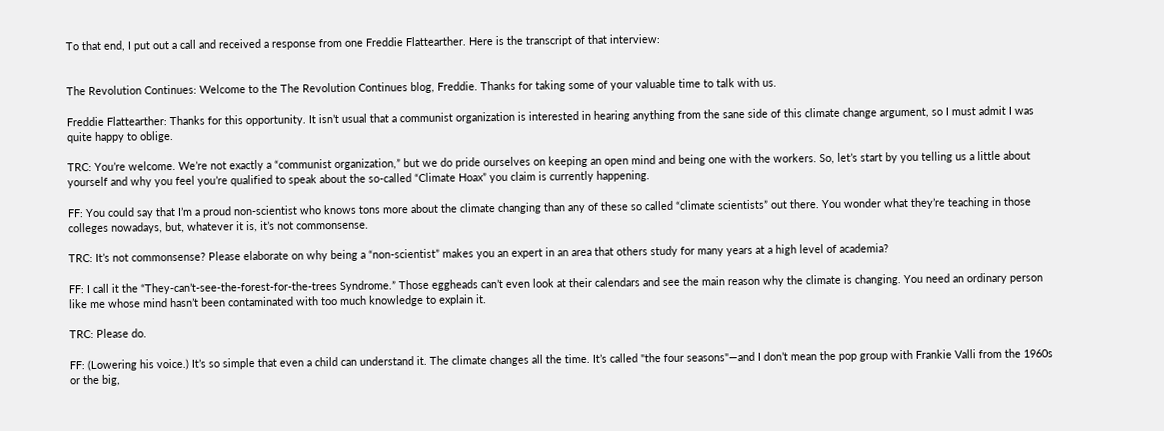To that end, I put out a call and received a response from one Freddie Flattearther. Here is the transcript of that interview:


The Revolution Continues: Welcome to the The Revolution Continues blog, Freddie. Thanks for taking some of your valuable time to talk with us.

Freddie Flattearther: Thanks for this opportunity. It isn’t usual that a communist organization is interested in hearing anything from the sane side of this climate change argument, so I must admit I was quite happy to oblige.

TRC: You’re welcome. We’re not exactly a “communist organization,” but we do pride ourselves on keeping an open mind and being one with the workers. So, let’s start by you telling us a little about yourself and why you feel you’re qualified to speak about the so-called “Climate Hoax” you claim is currently happening.

FF: You could say that I’m a proud non-scientist who knows tons more about the climate changing than any of these so called “climate scientists” out there. You wonder what they’re teaching in those colleges nowadays, but, whatever it is, it’s not commonsense.

TRC: It’s not commonsense? Please elaborate on why being a “non-scientist” makes you an expert in an area that others study for many years at a high level of academia?

FF: I call it the “They-can’t-see-the-forest-for-the-trees Syndrome.” Those eggheads can’t even look at their calendars and see the main reason why the climate is changing. You need an ordinary person like me whose mind hasn’t been contaminated with too much knowledge to explain it.

TRC: Please do.

FF: (Lowering his voice.) It’s so simple that even a child can understand it. The climate changes all the time. It’s called "the four seasons"—and I don’t mean the pop group with Frankie Valli from the 1960s or the big,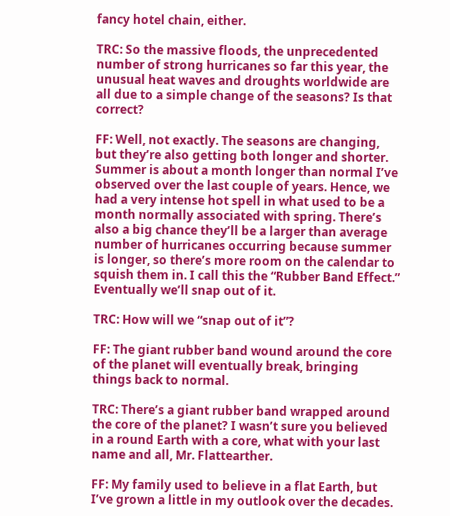fancy hotel chain, either.

TRC: So the massive floods, the unprecedented number of strong hurricanes so far this year, the unusual heat waves and droughts worldwide are all due to a simple change of the seasons? Is that correct?

FF: Well, not exactly. The seasons are changing, but they’re also getting both longer and shorter. Summer is about a month longer than normal I’ve observed over the last couple of years. Hence, we had a very intense hot spell in what used to be a month normally associated with spring. There’s also a big chance they’ll be a larger than average number of hurricanes occurring because summer is longer, so there’s more room on the calendar to squish them in. I call this the “Rubber Band Effect.” Eventually we’ll snap out of it.

TRC: How will we “snap out of it”?

FF: The giant rubber band wound around the core of the planet will eventually break, bringing things back to normal.

TRC: There’s a giant rubber band wrapped around the core of the planet? I wasn’t sure you believed in a round Earth with a core, what with your last name and all, Mr. Flattearther.

FF: My family used to believe in a flat Earth, but I’ve grown a little in my outlook over the decades.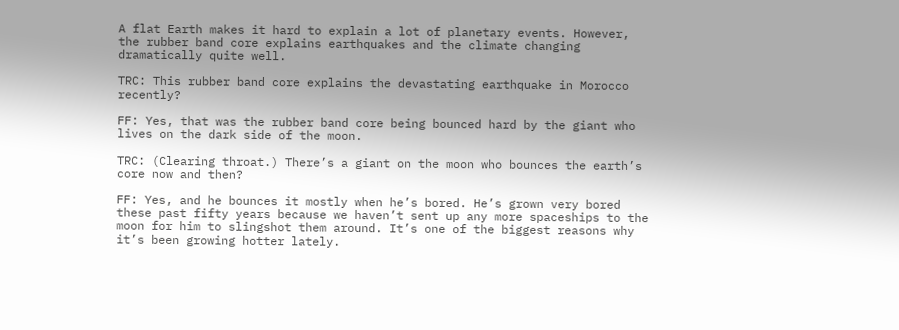A flat Earth makes it hard to explain a lot of planetary events. However, the rubber band core explains earthquakes and the climate changing dramatically quite well.

TRC: This rubber band core explains the devastating earthquake in Morocco recently?

FF: Yes, that was the rubber band core being bounced hard by the giant who lives on the dark side of the moon.

TRC: (Clearing throat.) There’s a giant on the moon who bounces the earth’s core now and then?

FF: Yes, and he bounces it mostly when he’s bored. He’s grown very bored these past fifty years because we haven’t sent up any more spaceships to the moon for him to slingshot them around. It’s one of the biggest reasons why it’s been growing hotter lately.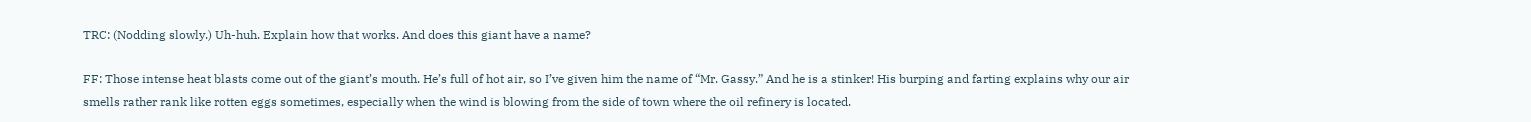TRC: (Nodding slowly.) Uh-huh. Explain how that works. And does this giant have a name?

FF: Those intense heat blasts come out of the giant’s mouth. He’s full of hot air, so I’ve given him the name of “Mr. Gassy.” And he is a stinker! His burping and farting explains why our air smells rather rank like rotten eggs sometimes, especially when the wind is blowing from the side of town where the oil refinery is located.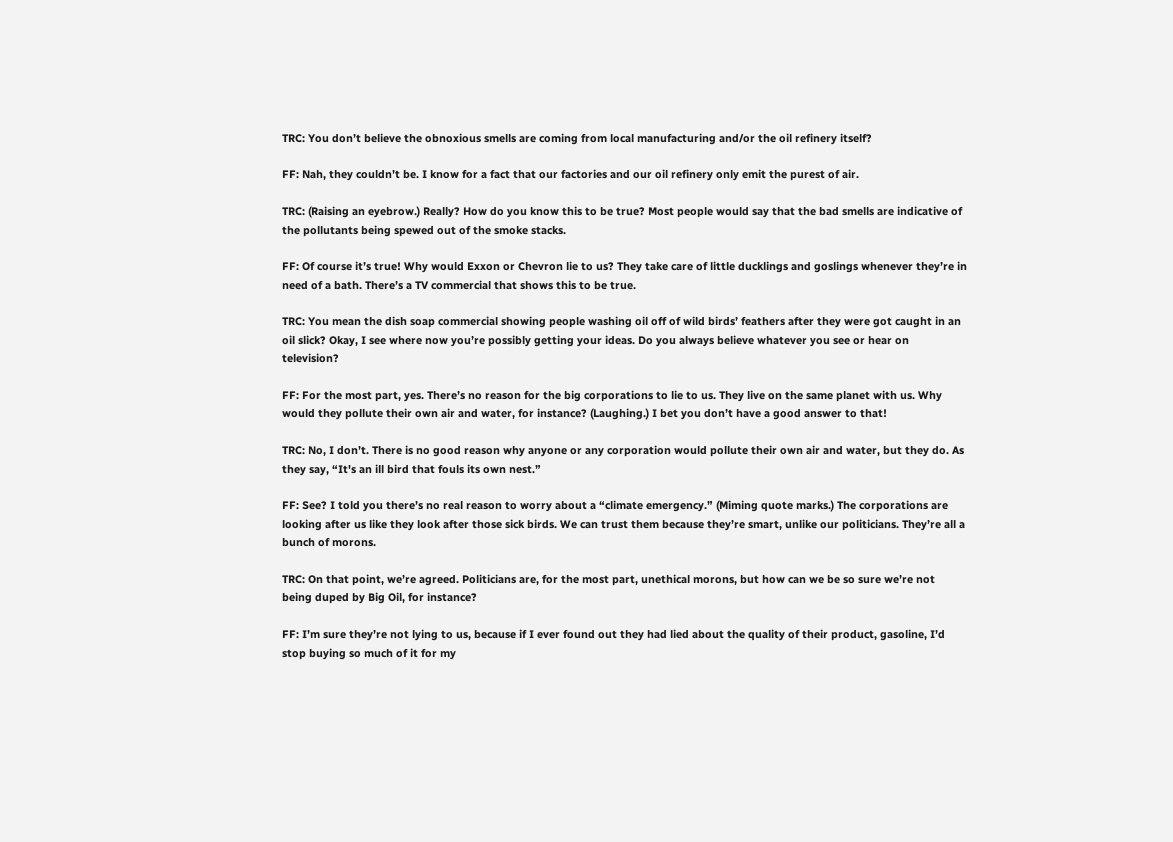TRC: You don’t believe the obnoxious smells are coming from local manufacturing and/or the oil refinery itself?

FF: Nah, they couldn’t be. I know for a fact that our factories and our oil refinery only emit the purest of air.

TRC: (Raising an eyebrow.) Really? How do you know this to be true? Most people would say that the bad smells are indicative of the pollutants being spewed out of the smoke stacks.

FF: Of course it’s true! Why would Exxon or Chevron lie to us? They take care of little ducklings and goslings whenever they’re in need of a bath. There’s a TV commercial that shows this to be true.

TRC: You mean the dish soap commercial showing people washing oil off of wild birds’ feathers after they were got caught in an oil slick? Okay, I see where now you’re possibly getting your ideas. Do you always believe whatever you see or hear on television?

FF: For the most part, yes. There’s no reason for the big corporations to lie to us. They live on the same planet with us. Why would they pollute their own air and water, for instance? (Laughing.) I bet you don’t have a good answer to that!

TRC: No, I don’t. There is no good reason why anyone or any corporation would pollute their own air and water, but they do. As they say, “It's an ill bird that fouls its own nest.”

FF: See? I told you there’s no real reason to worry about a “climate emergency.” (Miming quote marks.) The corporations are looking after us like they look after those sick birds. We can trust them because they’re smart, unlike our politicians. They’re all a bunch of morons.

TRC: On that point, we’re agreed. Politicians are, for the most part, unethical morons, but how can we be so sure we’re not being duped by Big Oil, for instance?

FF: I’m sure they’re not lying to us, because if I ever found out they had lied about the quality of their product, gasoline, I’d stop buying so much of it for my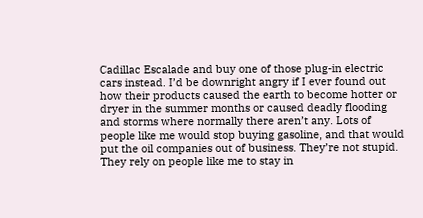Cadillac Escalade and buy one of those plug-in electric cars instead. I’d be downright angry if I ever found out how their products caused the earth to become hotter or dryer in the summer months or caused deadly flooding and storms where normally there aren’t any. Lots of people like me would stop buying gasoline, and that would put the oil companies out of business. They’re not stupid. They rely on people like me to stay in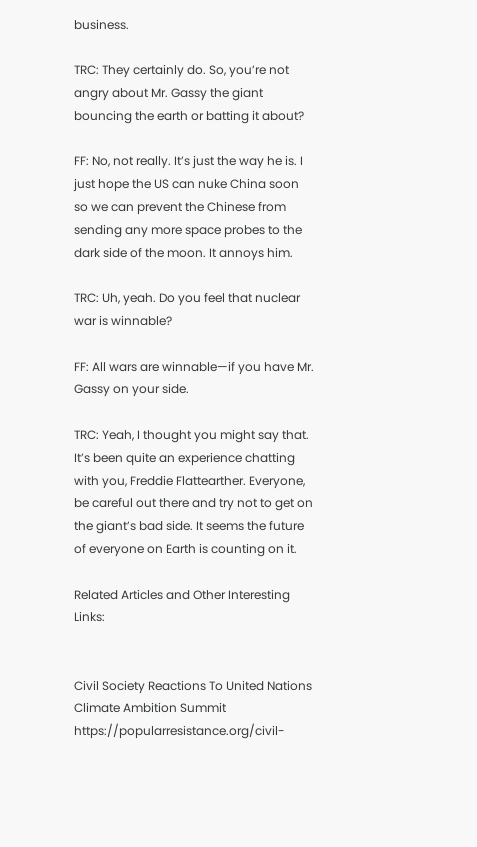business.

TRC: They certainly do. So, you’re not angry about Mr. Gassy the giant bouncing the earth or batting it about?

FF: No, not really. It’s just the way he is. I just hope the US can nuke China soon so we can prevent the Chinese from sending any more space probes to the dark side of the moon. It annoys him.

TRC: Uh, yeah. Do you feel that nuclear war is winnable?

FF: All wars are winnable—if you have Mr. Gassy on your side.

TRC: Yeah, I thought you might say that. It’s been quite an experience chatting with you, Freddie Flattearther. Everyone, be careful out there and try not to get on the giant’s bad side. It seems the future of everyone on Earth is counting on it.

Related Articles and Other Interesting Links:


Civil Society Reactions To United Nations Climate Ambition Summit https://popularresistance.org/civil-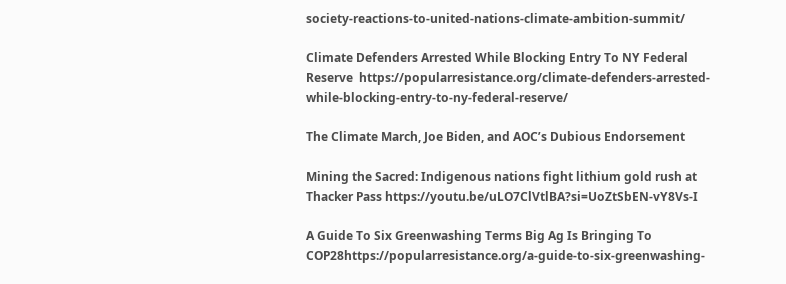society-reactions-to-united-nations-climate-ambition-summit/

Climate Defenders Arrested While Blocking Entry To NY Federal Reserve  https://popularresistance.org/climate-defenders-arrested-while-blocking-entry-to-ny-federal-reserve/

The Climate March, Joe Biden, and AOC’s Dubious Endorsement

Mining the Sacred: Indigenous nations fight lithium gold rush at Thacker Pass https://youtu.be/uLO7ClVtlBA?si=UoZtSbEN-vY8Vs-I

A Guide To Six Greenwashing Terms Big Ag Is Bringing To COP28https://popularresistance.org/a-guide-to-six-greenwashing-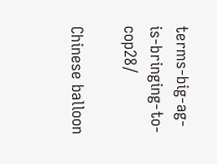terms-big-ag-is-bringing-to-cop28/

Chinese balloon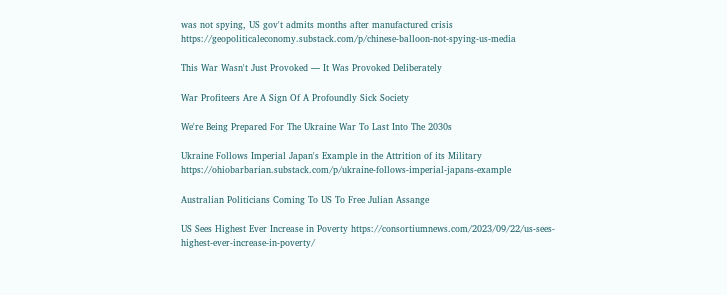was not spying, US gov't admits months after manufactured crisis  https://geopoliticaleconomy.substack.com/p/chinese-balloon-not-spying-us-media

This War Wasn't Just Provoked — It Was Provoked Deliberately

War Profiteers Are A Sign Of A Profoundly Sick Society

We're Being Prepared For The Ukraine War To Last Into The 2030s

Ukraine Follows Imperial Japan's Example in the Attrition of its Military https://ohiobarbarian.substack.com/p/ukraine-follows-imperial-japans-example

Australian Politicians Coming To US To Free Julian Assange

US Sees Highest Ever Increase in Poverty https://consortiumnews.com/2023/09/22/us-sees-highest-ever-increase-in-poverty/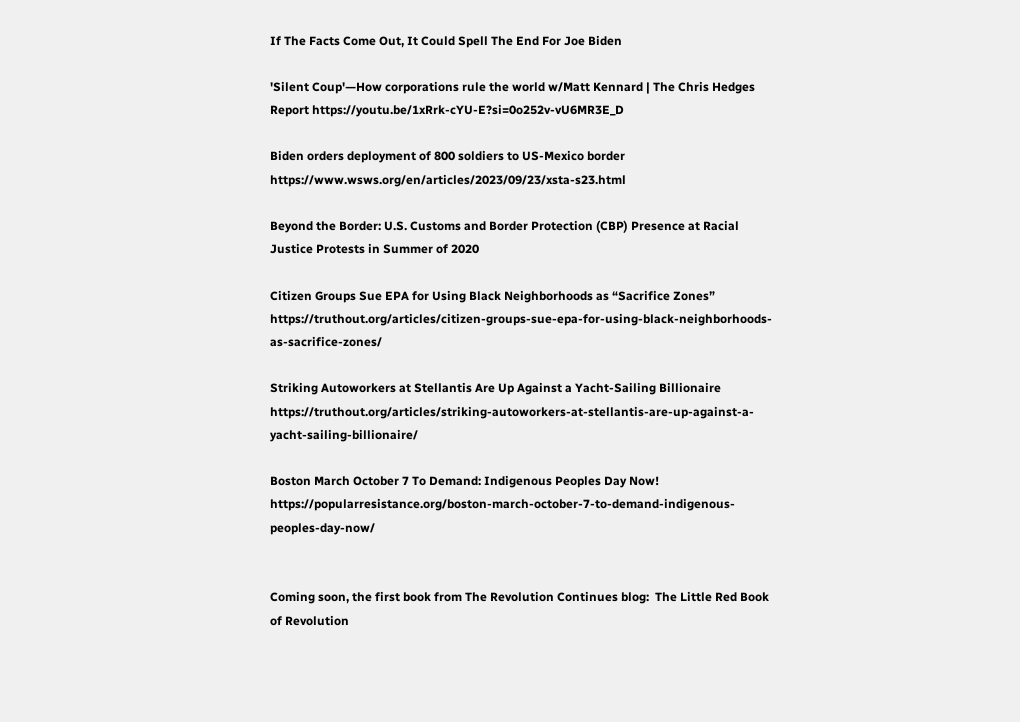If The Facts Come Out, It Could Spell The End For Joe Biden

'Silent Coup'—How corporations rule the world w/Matt Kennard | The Chris Hedges Report https://youtu.be/1xRrk-cYU-E?si=0o252v-vU6MR3E_D

Biden orders deployment of 800 soldiers to US-Mexico border https://www.wsws.org/en/articles/2023/09/23/xsta-s23.html

Beyond the Border: U.S. Customs and Border Protection (CBP) Presence at Racial Justice Protests in Summer of 2020

Citizen Groups Sue EPA for Using Black Neighborhoods as “Sacrifice Zones” https://truthout.org/articles/citizen-groups-sue-epa-for-using-black-neighborhoods-as-sacrifice-zones/

Striking Autoworkers at Stellantis Are Up Against a Yacht-Sailing Billionaire  https://truthout.org/articles/striking-autoworkers-at-stellantis-are-up-against-a-yacht-sailing-billionaire/

Boston March October 7 To Demand: Indigenous Peoples Day Now! https://popularresistance.org/boston-march-october-7-to-demand-indigenous-peoples-day-now/


Coming soon, the first book from The Revolution Continues blog:  The Little Red Book of Revolution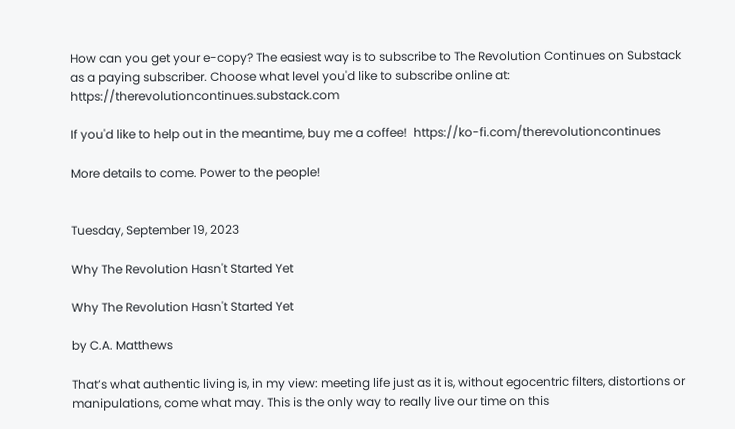How can you get your e-copy? The easiest way is to subscribe to The Revolution Continues on Substack as a paying subscriber. Choose what level you'd like to subscribe online at: https://therevolutioncontinues.substack.com

If you'd like to help out in the meantime, buy me a coffee!  https://ko-fi.com/therevolutioncontinues

More details to come. Power to the people!


Tuesday, September 19, 2023

Why The Revolution Hasn't Started Yet

Why The Revolution Hasn't Started Yet

by C.A. Matthews

That’s what authentic living is, in my view: meeting life just as it is, without egocentric filters, distortions or manipulations, come what may. This is the only way to really live our time on this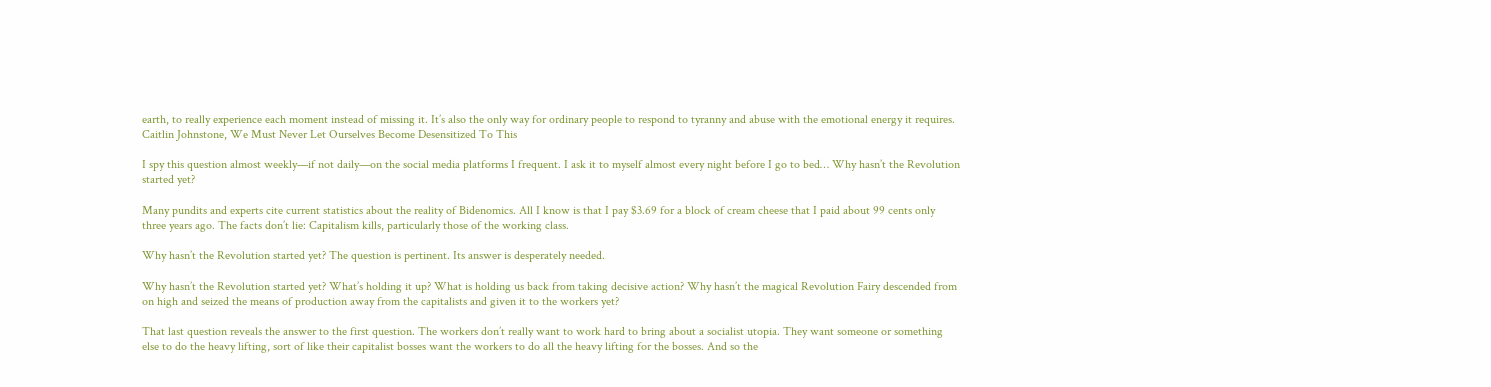earth, to really experience each moment instead of missing it. It’s also the only way for ordinary people to respond to tyranny and abuse with the emotional energy it requires. Caitlin Johnstone, We Must Never Let Ourselves Become Desensitized To This

I spy this question almost weekly—if not daily—on the social media platforms I frequent. I ask it to myself almost every night before I go to bed… Why hasn’t the Revolution started yet?

Many pundits and experts cite current statistics about the reality of Bidenomics. All I know is that I pay $3.69 for a block of cream cheese that I paid about 99 cents only three years ago. The facts don’t lie: Capitalism kills, particularly those of the working class.

Why hasn’t the Revolution started yet? The question is pertinent. Its answer is desperately needed.

Why hasn’t the Revolution started yet? What’s holding it up? What is holding us back from taking decisive action? Why hasn’t the magical Revolution Fairy descended from on high and seized the means of production away from the capitalists and given it to the workers yet?

That last question reveals the answer to the first question. The workers don’t really want to work hard to bring about a socialist utopia. They want someone or something else to do the heavy lifting, sort of like their capitalist bosses want the workers to do all the heavy lifting for the bosses. And so the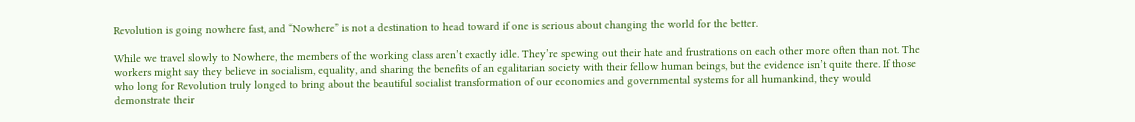Revolution is going nowhere fast, and “Nowhere” is not a destination to head toward if one is serious about changing the world for the better.

While we travel slowly to Nowhere, the members of the working class aren’t exactly idle. They’re spewing out their hate and frustrations on each other more often than not. The workers might say they believe in socialism, equality, and sharing the benefits of an egalitarian society with their fellow human beings, but the evidence isn’t quite there. If those who long for Revolution truly longed to bring about the beautiful socialist transformation of our economies and governmental systems for all humankind, they would demonstrate their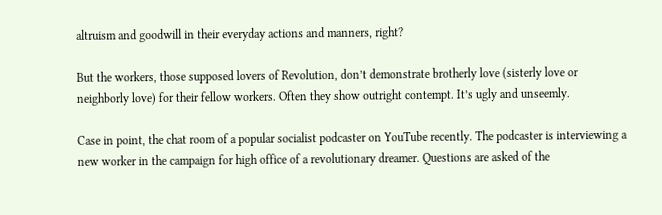altruism and goodwill in their everyday actions and manners, right?

But the workers, those supposed lovers of Revolution, don’t demonstrate brotherly love (sisterly love or neighborly love) for their fellow workers. Often they show outright contempt. It’s ugly and unseemly.

Case in point, the chat room of a popular socialist podcaster on YouTube recently. The podcaster is interviewing a new worker in the campaign for high office of a revolutionary dreamer. Questions are asked of the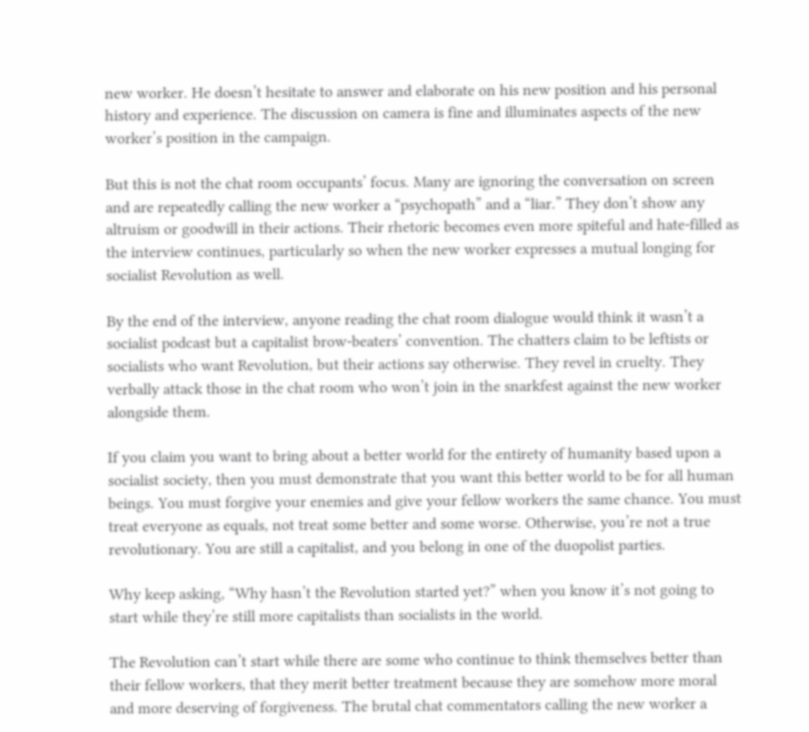new worker. He doesn’t hesitate to answer and elaborate on his new position and his personal history and experience. The discussion on camera is fine and illuminates aspects of the new worker’s position in the campaign.

But this is not the chat room occupants’ focus. Many are ignoring the conversation on screen and are repeatedly calling the new worker a “psychopath” and a “liar.” They don’t show any altruism or goodwill in their actions. Their rhetoric becomes even more spiteful and hate-filled as the interview continues, particularly so when the new worker expresses a mutual longing for socialist Revolution as well.

By the end of the interview, anyone reading the chat room dialogue would think it wasn’t a socialist podcast but a capitalist brow-beaters’ convention. The chatters claim to be leftists or socialists who want Revolution, but their actions say otherwise. They revel in cruelty. They verbally attack those in the chat room who won’t join in the snarkfest against the new worker alongside them.

If you claim you want to bring about a better world for the entirety of humanity based upon a socialist society, then you must demonstrate that you want this better world to be for all human beings. You must forgive your enemies and give your fellow workers the same chance. You must treat everyone as equals, not treat some better and some worse. Otherwise, you’re not a true revolutionary. You are still a capitalist, and you belong in one of the duopolist parties.

Why keep asking, “Why hasn’t the Revolution started yet?” when you know it’s not going to start while they’re still more capitalists than socialists in the world.

The Revolution can’t start while there are some who continue to think themselves better than their fellow workers, that they merit better treatment because they are somehow more moral and more deserving of forgiveness. The brutal chat commentators calling the new worker a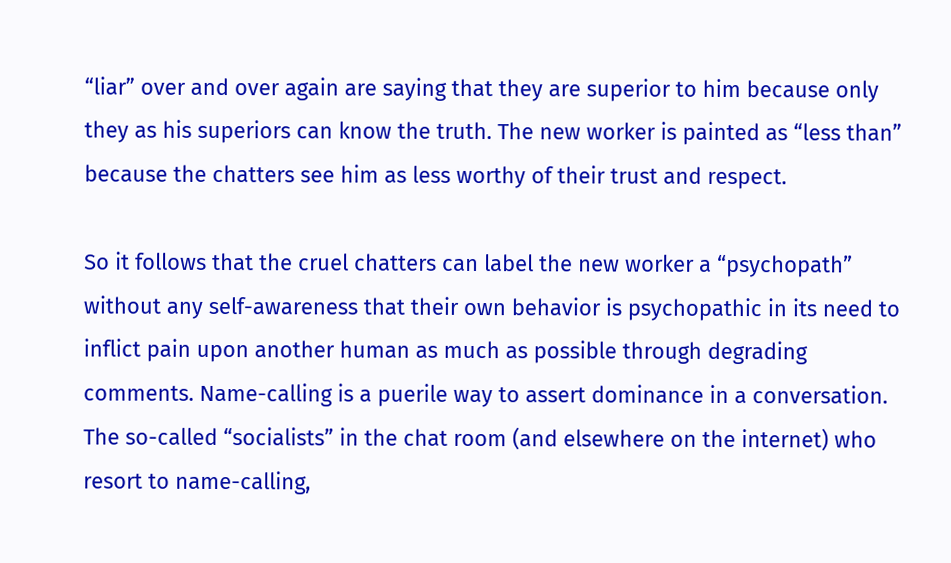“liar” over and over again are saying that they are superior to him because only they as his superiors can know the truth. The new worker is painted as “less than” because the chatters see him as less worthy of their trust and respect.

So it follows that the cruel chatters can label the new worker a “psychopath” without any self-awareness that their own behavior is psychopathic in its need to inflict pain upon another human as much as possible through degrading comments. Name-calling is a puerile way to assert dominance in a conversation. The so-called “socialists” in the chat room (and elsewhere on the internet) who resort to name-calling,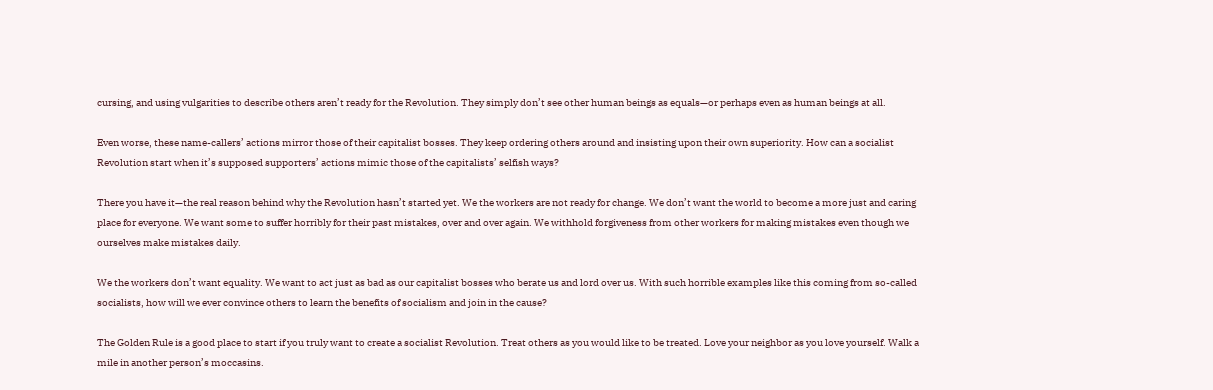cursing, and using vulgarities to describe others aren’t ready for the Revolution. They simply don’t see other human beings as equals—or perhaps even as human beings at all.

Even worse, these name-callers’ actions mirror those of their capitalist bosses. They keep ordering others around and insisting upon their own superiority. How can a socialist Revolution start when it’s supposed supporters’ actions mimic those of the capitalists’ selfish ways?

There you have it—the real reason behind why the Revolution hasn’t started yet. We the workers are not ready for change. We don’t want the world to become a more just and caring place for everyone. We want some to suffer horribly for their past mistakes, over and over again. We withhold forgiveness from other workers for making mistakes even though we ourselves make mistakes daily.

We the workers don’t want equality. We want to act just as bad as our capitalist bosses who berate us and lord over us. With such horrible examples like this coming from so-called socialists, how will we ever convince others to learn the benefits of socialism and join in the cause?

The Golden Rule is a good place to start if you truly want to create a socialist Revolution. Treat others as you would like to be treated. Love your neighbor as you love yourself. Walk a mile in another person’s moccasins.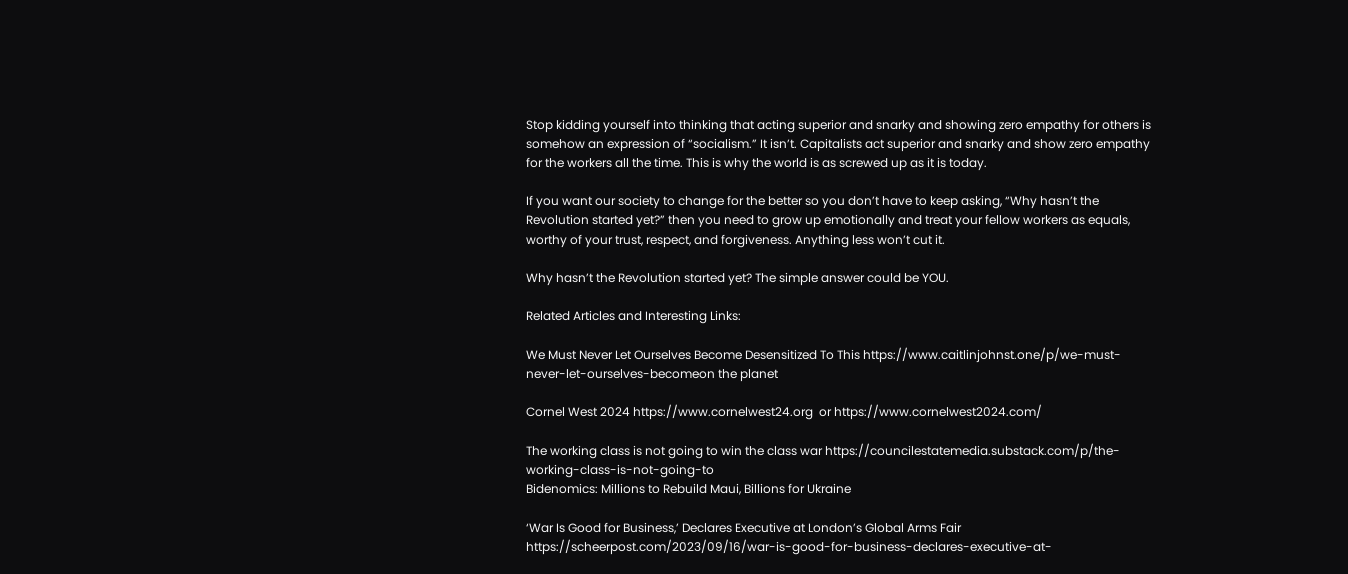Stop kidding yourself into thinking that acting superior and snarky and showing zero empathy for others is somehow an expression of “socialism.” It isn’t. Capitalists act superior and snarky and show zero empathy for the workers all the time. This is why the world is as screwed up as it is today.

If you want our society to change for the better so you don’t have to keep asking, “Why hasn’t the Revolution started yet?” then you need to grow up emotionally and treat your fellow workers as equals, worthy of your trust, respect, and forgiveness. Anything less won’t cut it.

Why hasn’t the Revolution started yet? The simple answer could be YOU.

Related Articles and Interesting Links:

We Must Never Let Ourselves Become Desensitized To This https://www.caitlinjohnst.one/p/we-must-never-let-ourselves-becomeon the planet

Cornel West 2024 https://www.cornelwest24.org  or https://www.cornelwest2024.com/

The working class is not going to win the class war https://councilestatemedia.substack.com/p/the-working-class-is-not-going-to
Bidenomics: Millions to Rebuild Maui, Billions for Ukraine

‘War Is Good for Business,’ Declares Executive at London’s Global Arms Fair  https://scheerpost.com/2023/09/16/war-is-good-for-business-declares-executive-at-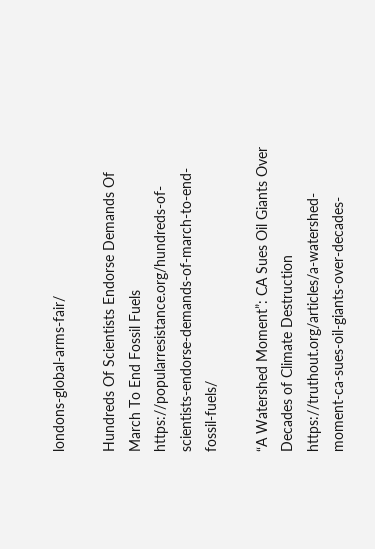londons-global-arms-fair/

Hundreds Of Scientists Endorse Demands Of March To End Fossil Fuels  https://popularresistance.org/hundreds-of-scientists-endorse-demands-of-march-to-end-fossil-fuels/

“A Watershed Moment”: CA Sues Oil Giants Over Decades of Climate Destruction https://truthout.org/articles/a-watershed-moment-ca-sues-oil-giants-over-decades-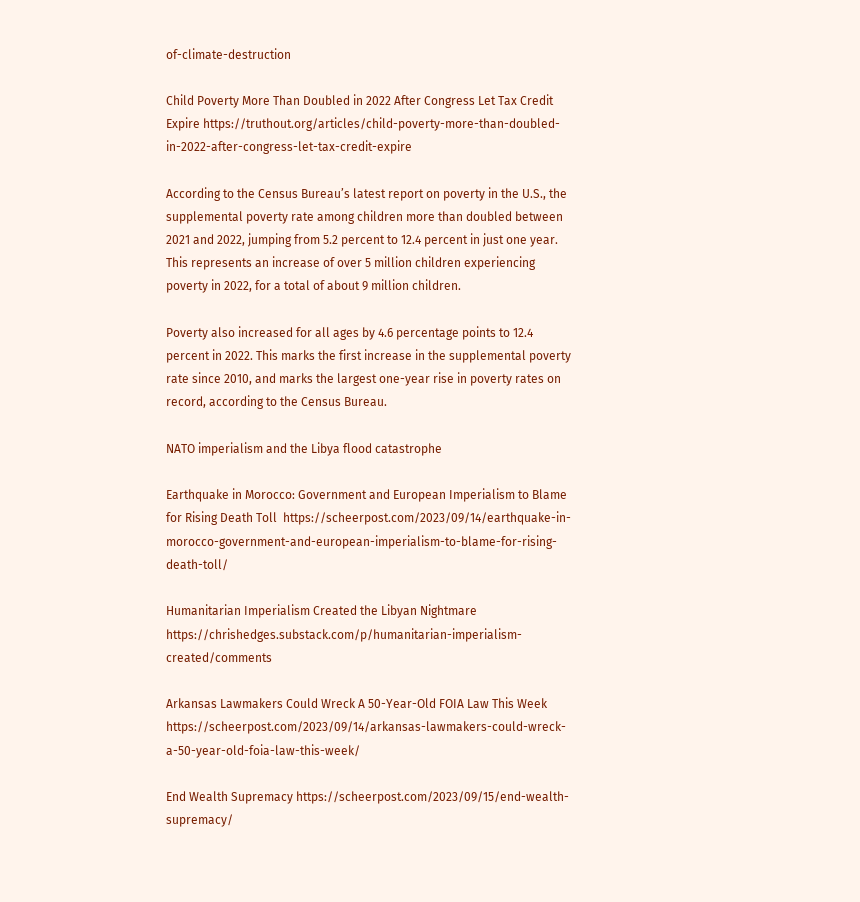of-climate-destruction

Child Poverty More Than Doubled in 2022 After Congress Let Tax Credit Expire https://truthout.org/articles/child-poverty-more-than-doubled-in-2022-after-congress-let-tax-credit-expire

According to the Census Bureau’s latest report on poverty in the U.S., the supplemental poverty rate among children more than doubled between 2021 and 2022, jumping from 5.2 percent to 12.4 percent in just one year. This represents an increase of over 5 million children experiencing poverty in 2022, for a total of about 9 million children.

Poverty also increased for all ages by 4.6 percentage points to 12.4 percent in 2022. This marks the first increase in the supplemental poverty rate since 2010, and marks the largest one-year rise in poverty rates on record, according to the Census Bureau.

NATO imperialism and the Libya flood catastrophe

Earthquake in Morocco: Government and European Imperialism to Blame for Rising Death Toll  https://scheerpost.com/2023/09/14/earthquake-in-morocco-government-and-european-imperialism-to-blame-for-rising-death-toll/

Humanitarian Imperialism Created the Libyan Nightmare https://chrishedges.substack.com/p/humanitarian-imperialism-created/comments

Arkansas Lawmakers Could Wreck A 50-Year-Old FOIA Law This Week https://scheerpost.com/2023/09/14/arkansas-lawmakers-could-wreck-a-50-year-old-foia-law-this-week/

End Wealth Supremacy https://scheerpost.com/2023/09/15/end-wealth-supremacy/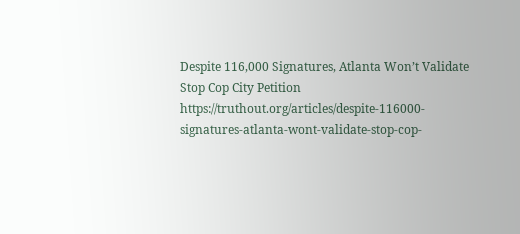Despite 116,000 Signatures, Atlanta Won’t Validate Stop Cop City Petition https://truthout.org/articles/despite-116000-signatures-atlanta-wont-validate-stop-cop-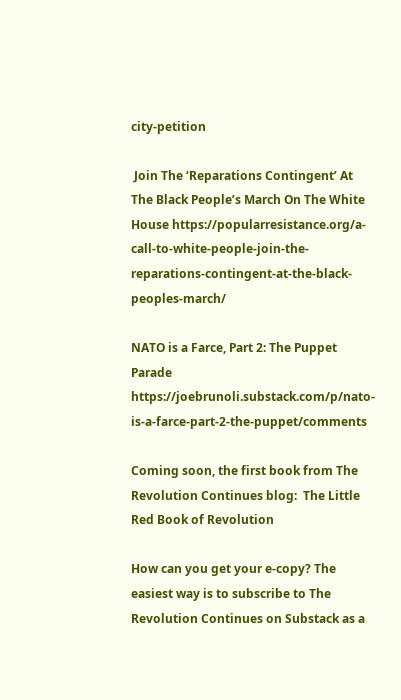city-petition

 Join The ‘Reparations Contingent’ At The Black People’s March On The White House https://popularresistance.org/a-call-to-white-people-join-the-reparations-contingent-at-the-black-peoples-march/

NATO is a Farce, Part 2: The Puppet Parade https://joebrunoli.substack.com/p/nato-is-a-farce-part-2-the-puppet/comments

Coming soon, the first book from The Revolution Continues blog:  The Little Red Book of Revolution

How can you get your e-copy? The easiest way is to subscribe to The Revolution Continues on Substack as a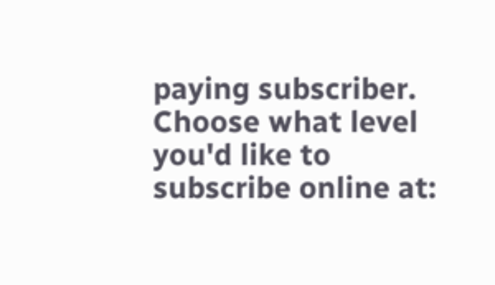paying subscriber. Choose what level you'd like to subscribe online at: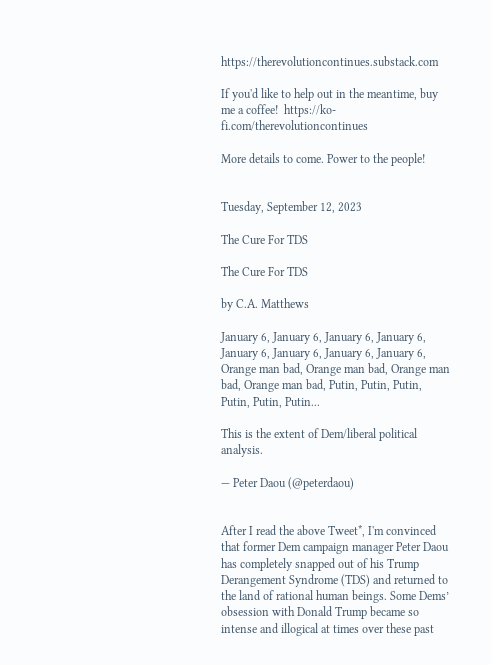https://therevolutioncontinues.substack.com

If you'd like to help out in the meantime, buy me a coffee!  https://ko-fi.com/therevolutioncontinues

More details to come. Power to the people!


Tuesday, September 12, 2023

The Cure For TDS

The Cure For TDS

by C.A. Matthews

January 6, January 6, January 6, January 6, January 6, January 6, January 6, January 6, Orange man bad, Orange man bad, Orange man bad, Orange man bad, Putin, Putin, Putin, Putin, Putin, Putin...

This is the extent of Dem/liberal political analysis.

— Peter Daou (@peterdaou)


After I read the above Tweet*, I'm convinced that former Dem campaign manager Peter Daou has completely snapped out of his Trump Derangement Syndrome (TDS) and returned to the land of rational human beings. Some Dems’ obsession with Donald Trump became so intense and illogical at times over these past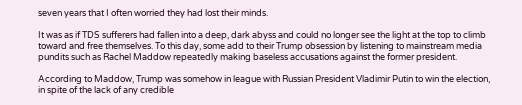seven years that I often worried they had lost their minds.

It was as if TDS sufferers had fallen into a deep, dark abyss and could no longer see the light at the top to climb toward and free themselves. To this day, some add to their Trump obsession by listening to mainstream media pundits such as Rachel Maddow repeatedly making baseless accusations against the former president.

According to Maddow, Trump was somehow in league with Russian President Vladimir Putin to win the election, in spite of the lack of any credible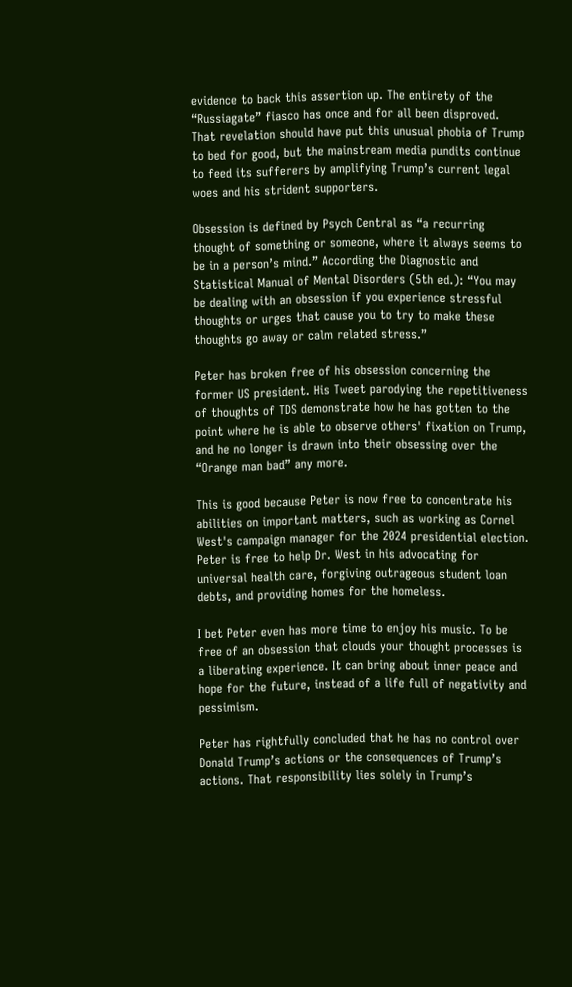evidence to back this assertion up. The entirety of the “Russiagate” fiasco has once and for all been disproved. That revelation should have put this unusual phobia of Trump to bed for good, but the mainstream media pundits continue to feed its sufferers by amplifying Trump’s current legal woes and his strident supporters.

Obsession is defined by Psych Central as “a recurring thought of something or someone, where it always seems to be in a person’s mind.” According the Diagnostic and Statistical Manual of Mental Disorders (5th ed.): “You may be dealing with an obsession if you experience stressful thoughts or urges that cause you to try to make these thoughts go away or calm related stress.”

Peter has broken free of his obsession concerning the former US president. His Tweet parodying the repetitiveness of thoughts of TDS demonstrate how he has gotten to the point where he is able to observe others' fixation on Trump, and he no longer is drawn into their obsessing over the “Orange man bad” any more.

This is good because Peter is now free to concentrate his abilities on important matters, such as working as Cornel West's campaign manager for the 2024 presidential election. Peter is free to help Dr. West in his advocating for universal health care, forgiving outrageous student loan debts, and providing homes for the homeless.

I bet Peter even has more time to enjoy his music. To be free of an obsession that clouds your thought processes is a liberating experience. It can bring about inner peace and hope for the future, instead of a life full of negativity and pessimism.

Peter has rightfully concluded that he has no control over Donald Trump’s actions or the consequences of Trump’s actions. That responsibility lies solely in Trump’s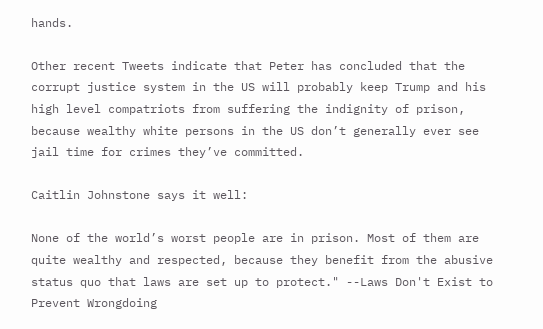hands.

Other recent Tweets indicate that Peter has concluded that the corrupt justice system in the US will probably keep Trump and his high level compatriots from suffering the indignity of prison, because wealthy white persons in the US don’t generally ever see jail time for crimes they’ve committed.

Caitlin Johnstone says it well:

None of the world’s worst people are in prison. Most of them are quite wealthy and respected, because they benefit from the abusive status quo that laws are set up to protect." --Laws Don't Exist to Prevent Wrongdoing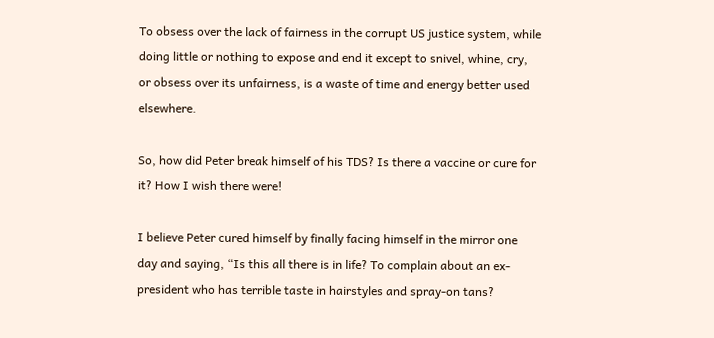To obsess over the lack of fairness in the corrupt US justice system, while doing little or nothing to expose and end it except to snivel, whine, cry, or obsess over its unfairness, is a waste of time and energy better used elsewhere.

So, how did Peter break himself of his TDS? Is there a vaccine or cure for it? How I wish there were!

I believe Peter cured himself by finally facing himself in the mirror one day and saying, “Is this all there is in life? To complain about an ex-president who has terrible taste in hairstyles and spray-on tans?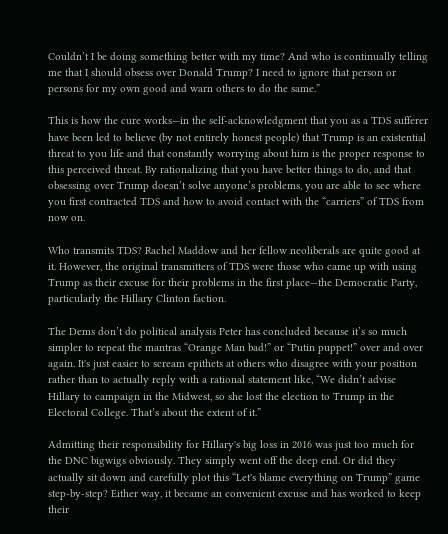Couldn’t I be doing something better with my time? And who is continually telling me that I should obsess over Donald Trump? I need to ignore that person or persons for my own good and warn others to do the same.”

This is how the cure works—in the self-acknowledgment that you as a TDS sufferer have been led to believe (by not entirely honest people) that Trump is an existential threat to you life and that constantly worrying about him is the proper response to this perceived threat. By rationalizing that you have better things to do, and that obsessing over Trump doesn’t solve anyone’s problems, you are able to see where you first contracted TDS and how to avoid contact with the “carriers” of TDS from now on.

Who transmits TDS? Rachel Maddow and her fellow neoliberals are quite good at it. However, the original transmitters of TDS were those who came up with using Trump as their excuse for their problems in the first place—the Democratic Party, particularly the Hillary Clinton faction.

The Dems don’t do political analysis Peter has concluded because it’s so much simpler to repeat the mantras “Orange Man bad!” or “Putin puppet!” over and over again. It's just easier to scream epithets at others who disagree with your position rather than to actually reply with a rational statement like, “We didn’t advise Hillary to campaign in the Midwest, so she lost the election to Trump in the Electoral College. That’s about the extent of it.”

Admitting their responsibility for Hillary's big loss in 2016 was just too much for the DNC bigwigs obviously. They simply went off the deep end. Or did they actually sit down and carefully plot this “Let's blame everything on Trump” game step-by-step? Either way, it became an convenient excuse and has worked to keep their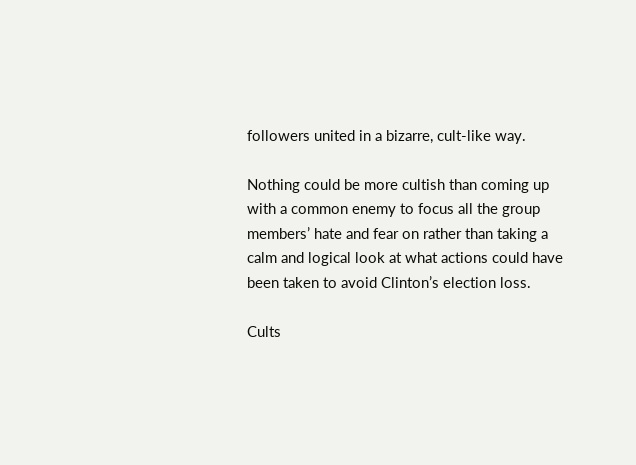followers united in a bizarre, cult-like way.

Nothing could be more cultish than coming up with a common enemy to focus all the group members’ hate and fear on rather than taking a calm and logical look at what actions could have been taken to avoid Clinton’s election loss.

Cults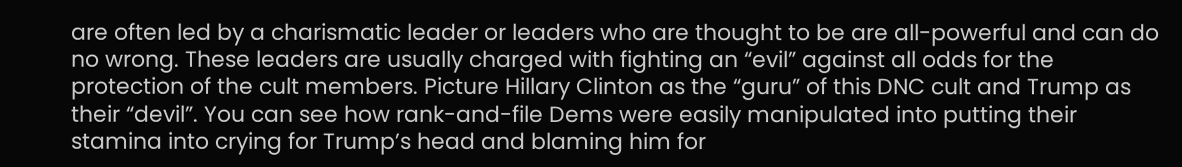are often led by a charismatic leader or leaders who are thought to be are all-powerful and can do no wrong. These leaders are usually charged with fighting an “evil” against all odds for the protection of the cult members. Picture Hillary Clinton as the “guru” of this DNC cult and Trump as their “devil”. You can see how rank-and-file Dems were easily manipulated into putting their stamina into crying for Trump’s head and blaming him for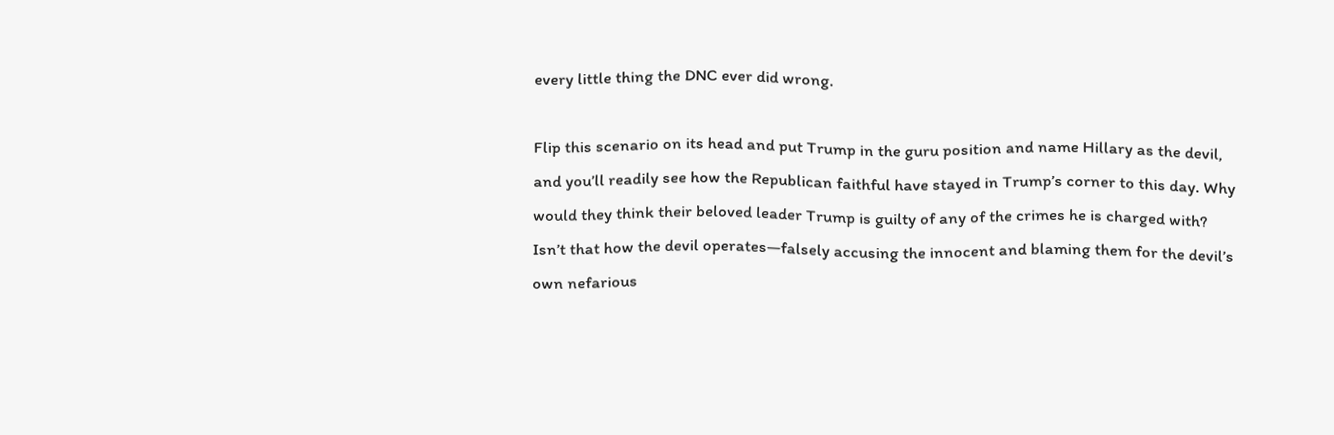every little thing the DNC ever did wrong.

Flip this scenario on its head and put Trump in the guru position and name Hillary as the devil, and you’ll readily see how the Republican faithful have stayed in Trump’s corner to this day. Why would they think their beloved leader Trump is guilty of any of the crimes he is charged with? Isn’t that how the devil operates—falsely accusing the innocent and blaming them for the devil’s own nefarious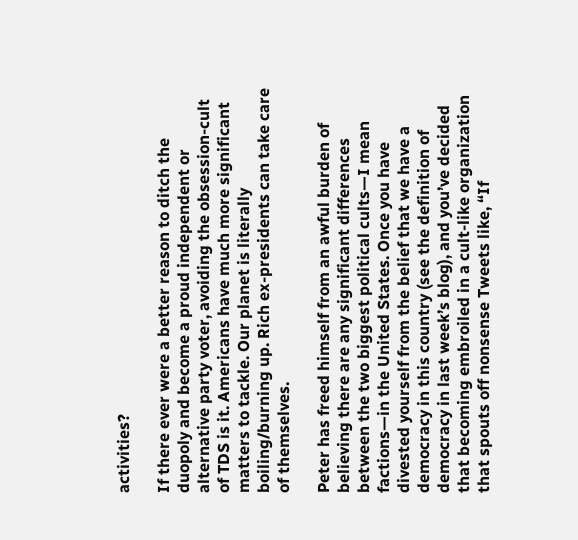activities?

If there ever were a better reason to ditch the duopoly and become a proud independent or alternative party voter, avoiding the obsession-cult of TDS is it. Americans have much more significant matters to tackle. Our planet is literally boiling/burning up. Rich ex-presidents can take care of themselves.

Peter has freed himself from an awful burden of believing there are any significant differences between the two biggest political cults—I mean factions—in the United States. Once you have divested yourself from the belief that we have a democracy in this country (see the definition of democracy in last week’s blog), and you’ve decided that becoming embroiled in a cult-like organization that spouts off nonsense Tweets like, “If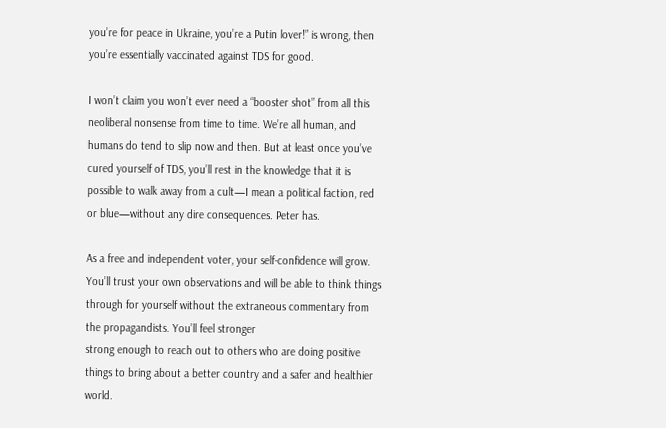you’re for peace in Ukraine, you’re a Putin lover!” is wrong, then you’re essentially vaccinated against TDS for good.

I won’t claim you won’t ever need a “booster shot” from all this neoliberal nonsense from time to time. We’re all human, and humans do tend to slip now and then. But at least once you’ve cured yourself of TDS, you’ll rest in the knowledge that it is possible to walk away from a cult—I mean a political faction, red or blue—without any dire consequences. Peter has.

As a free and independent voter, your self-confidence will grow. You’ll trust your own observations and will be able to think things through for yourself without the extraneous commentary from the propagandists. You’ll feel stronger
strong enough to reach out to others who are doing positive things to bring about a better country and a safer and healthier world.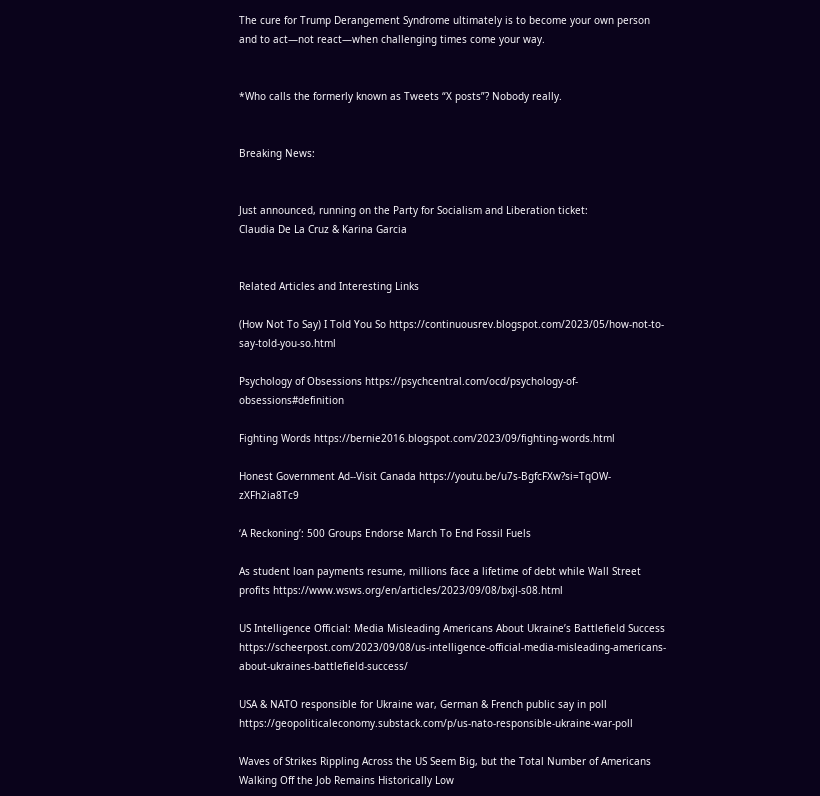The cure for Trump Derangement Syndrome ultimately is to become your own person and to act—not react—when challenging times come your way.


*Who calls the formerly known as Tweets “X posts”? Nobody really.


Breaking News:


Just announced, running on the Party for Socialism and Liberation ticket:
Claudia De La Cruz & Karina Garcia


Related Articles and Interesting Links

(How Not To Say) I Told You So https://continuousrev.blogspot.com/2023/05/how-not-to-say-told-you-so.html

Psychology of Obsessions https://psychcentral.com/ocd/psychology-of-obsessions#definition

Fighting Words https://bernie2016.blogspot.com/2023/09/fighting-words.html

Honest Government Ad--Visit Canada https://youtu.be/u7s-BgfcFXw?si=TqOW-zXFh2ia8Tc9

‘A Reckoning’: 500 Groups Endorse March To End Fossil Fuels

As student loan payments resume, millions face a lifetime of debt while Wall Street profits https://www.wsws.org/en/articles/2023/09/08/bxjl-s08.html

US Intelligence Official: Media Misleading Americans About Ukraine’s Battlefield Success https://scheerpost.com/2023/09/08/us-intelligence-official-media-misleading-americans-about-ukraines-battlefield-success/

USA & NATO responsible for Ukraine war, German & French public say in poll https://geopoliticaleconomy.substack.com/p/us-nato-responsible-ukraine-war-poll

Waves of Strikes Rippling Across the US Seem Big, but the Total Number of Americans Walking Off the Job Remains Historically Low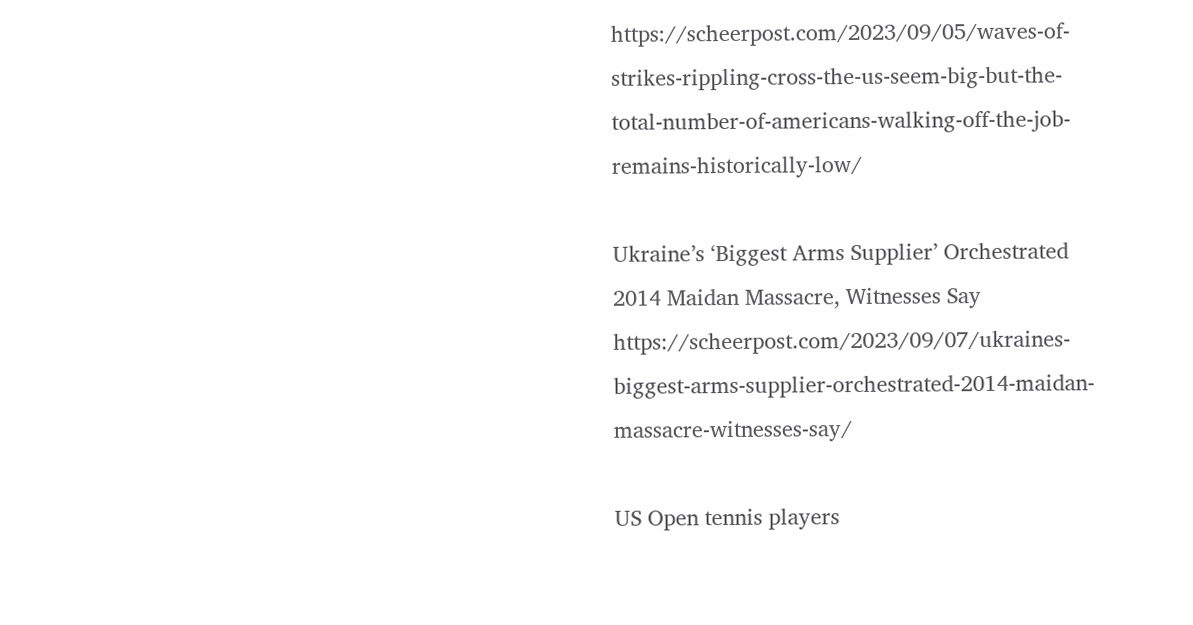https://scheerpost.com/2023/09/05/waves-of-strikes-rippling-cross-the-us-seem-big-but-the-total-number-of-americans-walking-off-the-job-remains-historically-low/

Ukraine’s ‘Biggest Arms Supplier’ Orchestrated 2014 Maidan Massacre, Witnesses Say https://scheerpost.com/2023/09/07/ukraines-biggest-arms-supplier-orchestrated-2014-maidan-massacre-witnesses-say/

US Open tennis players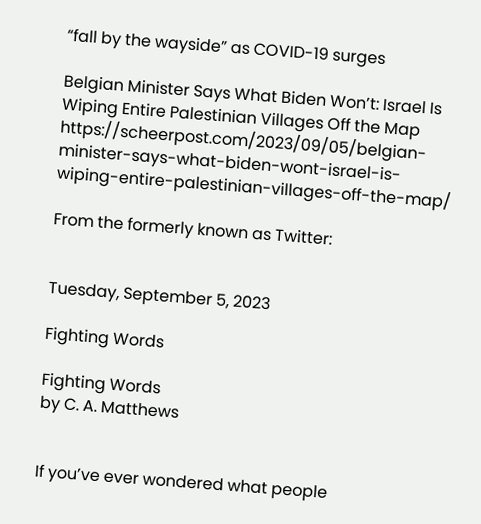“fall by the wayside” as COVID-19 surges

Belgian Minister Says What Biden Won’t: Israel Is Wiping Entire Palestinian Villages Off the Map https://scheerpost.com/2023/09/05/belgian-minister-says-what-biden-wont-israel-is-wiping-entire-palestinian-villages-off-the-map/

From the formerly known as Twitter:


Tuesday, September 5, 2023

Fighting Words

Fighting Words
by C. A. Matthews


If you’ve ever wondered what people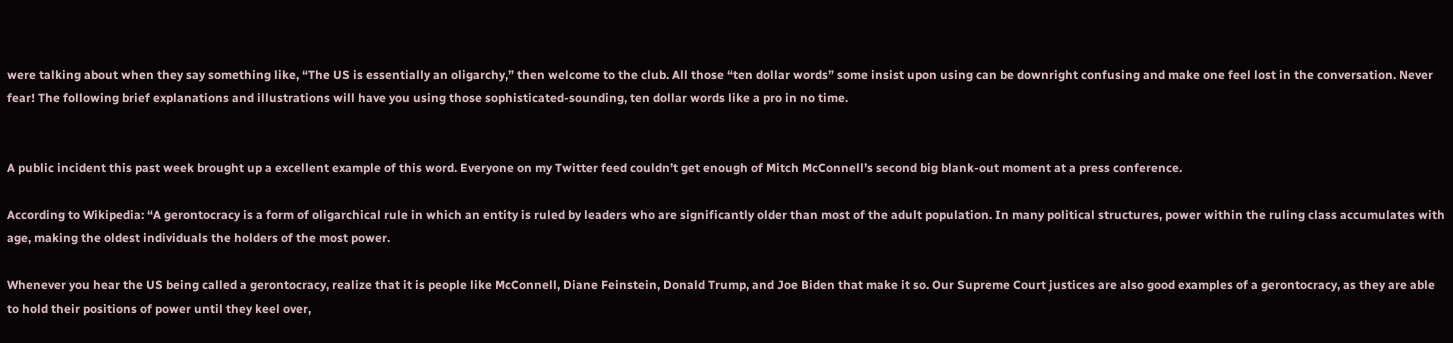were talking about when they say something like, “The US is essentially an oligarchy,” then welcome to the club. All those “ten dollar words” some insist upon using can be downright confusing and make one feel lost in the conversation. Never fear! The following brief explanations and illustrations will have you using those sophisticated-sounding, ten dollar words like a pro in no time.


A public incident this past week brought up a excellent example of this word. Everyone on my Twitter feed couldn’t get enough of Mitch McConnell’s second big blank-out moment at a press conference.

According to Wikipedia: “A gerontocracy is a form of oligarchical rule in which an entity is ruled by leaders who are significantly older than most of the adult population. In many political structures, power within the ruling class accumulates with age, making the oldest individuals the holders of the most power.

Whenever you hear the US being called a gerontocracy, realize that it is people like McConnell, Diane Feinstein, Donald Trump, and Joe Biden that make it so. Our Supreme Court justices are also good examples of a gerontocracy, as they are able to hold their positions of power until they keel over,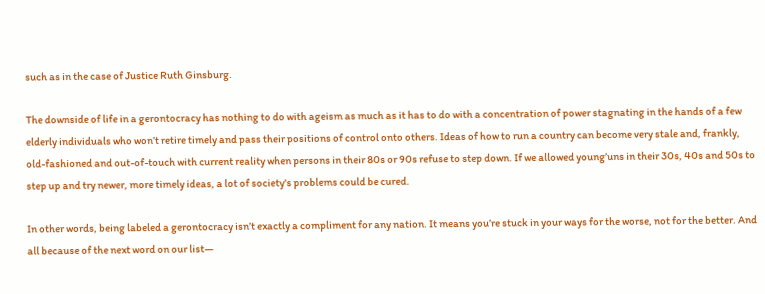such as in the case of Justice Ruth Ginsburg.

The downside of life in a gerontocracy has nothing to do with ageism as much as it has to do with a concentration of power stagnating in the hands of a few elderly individuals who won’t retire timely and pass their positions of control onto others. Ideas of how to run a country can become very stale and, frankly, old-fashioned and out-of-touch with current reality when persons in their 80s or 90s refuse to step down. If we allowed young’uns in their 30s, 40s and 50s to step up and try newer, more timely ideas, a lot of society's problems could be cured.

In other words, being labeled a gerontocracy isn’t exactly a compliment for any nation. It means you’re stuck in your ways for the worse, not for the better. And all because of the next word on our list—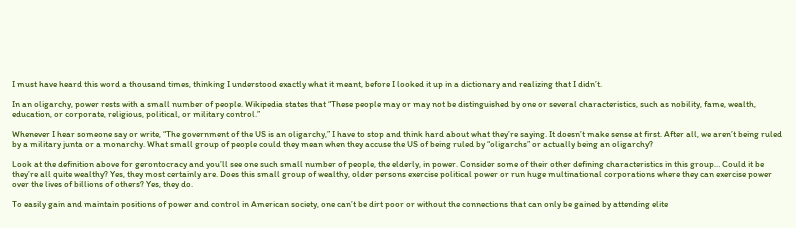I must have heard this word a thousand times, thinking I understood exactly what it meant, before I looked it up in a dictionary and realizing that I didn’t.

In an oligarchy, power rests with a small number of people. Wikipedia states that “These people may or may not be distinguished by one or several characteristics, such as nobility, fame, wealth, education, or corporate, religious, political, or military control.”

Whenever I hear someone say or write, “The government of the US is an oligarchy,” I have to stop and think hard about what they’re saying. It doesn’t make sense at first. After all, we aren’t being ruled by a military junta or a monarchy. What small group of people could they mean when they accuse the US of being ruled by “oligarchs” or actually being an oligarchy?

Look at the definition above for gerontocracy and you’ll see one such small number of people, the elderly, in power. Consider some of their other defining characteristics in this group… Could it be they’re all quite wealthy? Yes, they most certainly are. Does this small group of wealthy, older persons exercise political power or run huge multinational corporations where they can exercise power over the lives of billions of others? Yes, they do.

To easily gain and maintain positions of power and control in American society, one can’t be dirt poor or without the connections that can only be gained by attending elite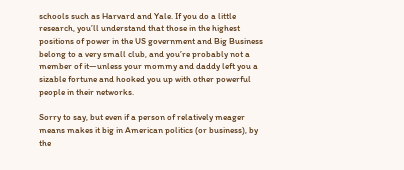schools such as Harvard and Yale. If you do a little research, you’ll understand that those in the highest positions of power in the US government and Big Business belong to a very small club, and you’re probably not a member of it—unless your mommy and daddy left you a sizable fortune and hooked you up with other powerful people in their networks.

Sorry to say, but even if a person of relatively meager means makes it big in American politics (or business), by the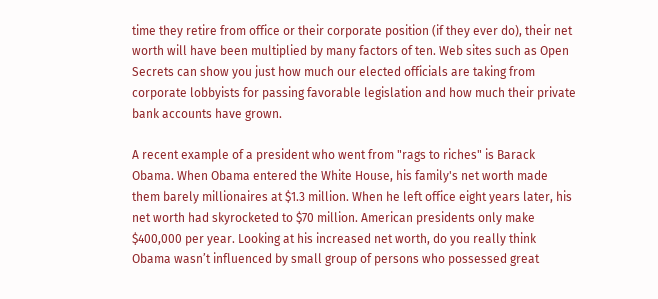time they retire from office or their corporate position (if they ever do), their net worth will have been multiplied by many factors of ten. Web sites such as Open Secrets can show you just how much our elected officials are taking from corporate lobbyists for passing favorable legislation and how much their private bank accounts have grown.

A recent example of a president who went from "rags to riches" is Barack Obama. When Obama entered the White House, his family's net worth made them barely millionaires at $1.3 million. When he left office eight years later, his net worth had skyrocketed to $70 million. American presidents only make $400,000 per year. Looking at his increased net worth, do you really think Obama wasn’t influenced by small group of persons who possessed great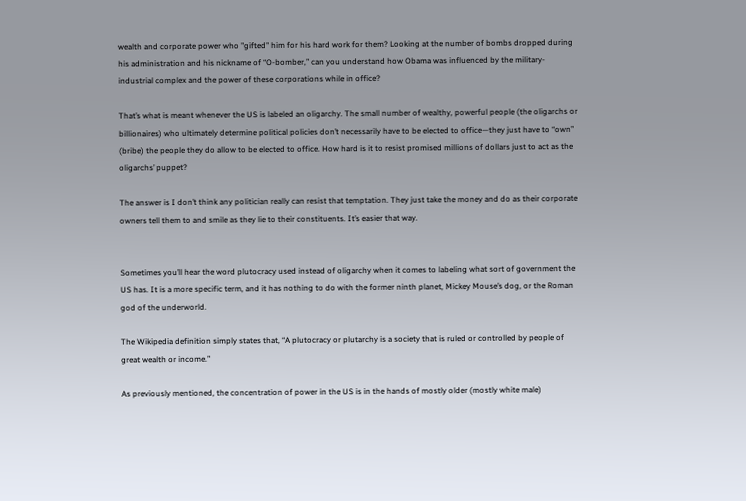wealth and corporate power who "gifted" him for his hard work for them? Looking at the number of bombs dropped during his administration and his nickname of “O-bomber,” can you understand how Obama was influenced by the military-industrial complex and the power of these corporations while in office?

That’s what is meant whenever the US is labeled an oligarchy. The small number of wealthy, powerful people (the oligarchs or billionaires) who ultimately determine political policies don’t necessarily have to be elected to office—they just have to “own” (bribe) the people they do allow to be elected to office. How hard is it to resist promised millions of dollars just to act as the oligarchs’ puppet?

The answer is I don’t think any politician really can resist that temptation. They just take the money and do as their corporate owners tell them to and smile as they lie to their constituents. It’s easier that way.


Sometimes you’ll hear the word plutocracy used instead of oligarchy when it comes to labeling what sort of government the US has. It is a more specific term, and it has nothing to do with the former ninth planet, Mickey Mouse’s dog, or the Roman god of the underworld.

The Wikipedia definition simply states that, “A plutocracy or plutarchy is a society that is ruled or controlled by people of great wealth or income.”

As previously mentioned, the concentration of power in the US is in the hands of mostly older (mostly white male)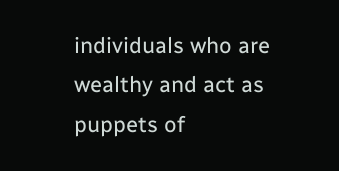individuals who are wealthy and act as puppets of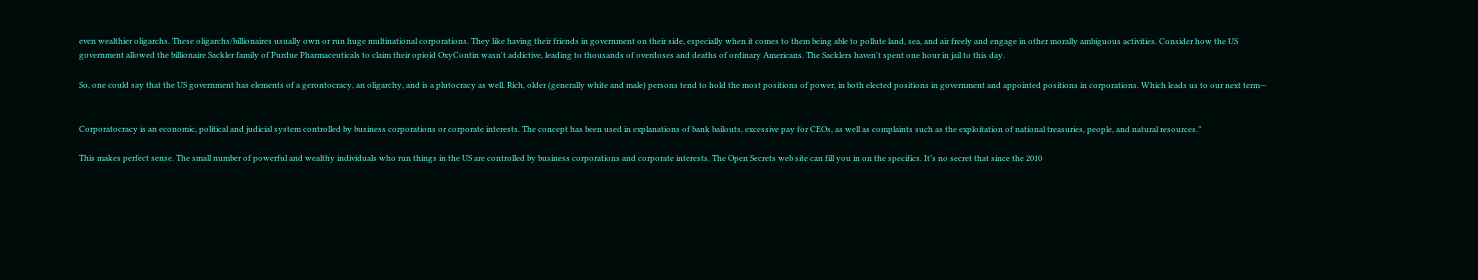even wealthier oligarchs. These oligarchs/billionaires usually own or run huge multinational corporations. They like having their friends in government on their side, especially when it comes to them being able to pollute land, sea, and air freely and engage in other morally ambiguous activities. Consider how the US government allowed the billionaire Sackler family of Purdue Pharmaceuticals to claim their opioid OxyContin wasn't addictive, leading to thousands of overdoses and deaths of ordinary Americans. The Sacklers haven't spent one hour in jail to this day.

So, one could say that the US government has elements of a gerontocracy, an oligarchy, and is a plutocracy as well. Rich, older (generally white and male) persons tend to hold the most positions of power, in both elected positions in government and appointed positions in corporations. Which leads us to our next term—


Corporatocracy is an economic, political and judicial system controlled by business corporations or corporate interests. The concept has been used in explanations of bank bailouts, excessive pay for CEOs, as well as complaints such as the exploitation of national treasuries, people, and natural resources.”

This makes perfect sense. The small number of powerful and wealthy individuals who run things in the US are controlled by business corporations and corporate interests. The Open Secrets web site can fill you in on the specifics. It’s no secret that since the 2010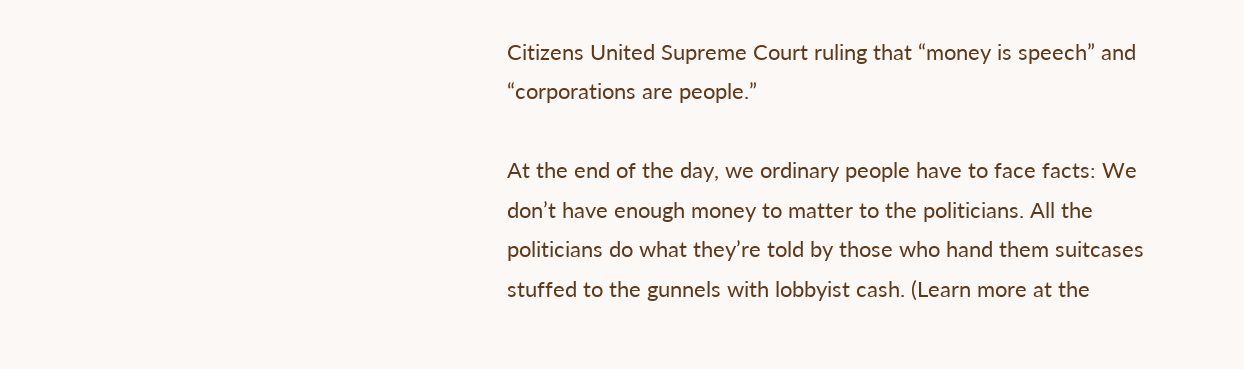Citizens United Supreme Court ruling that “money is speech” and “corporations are people.”

At the end of the day, we ordinary people have to face facts: We don’t have enough money to matter to the politicians. All the politicians do what they’re told by those who hand them suitcases stuffed to the gunnels with lobbyist cash. (Learn more at the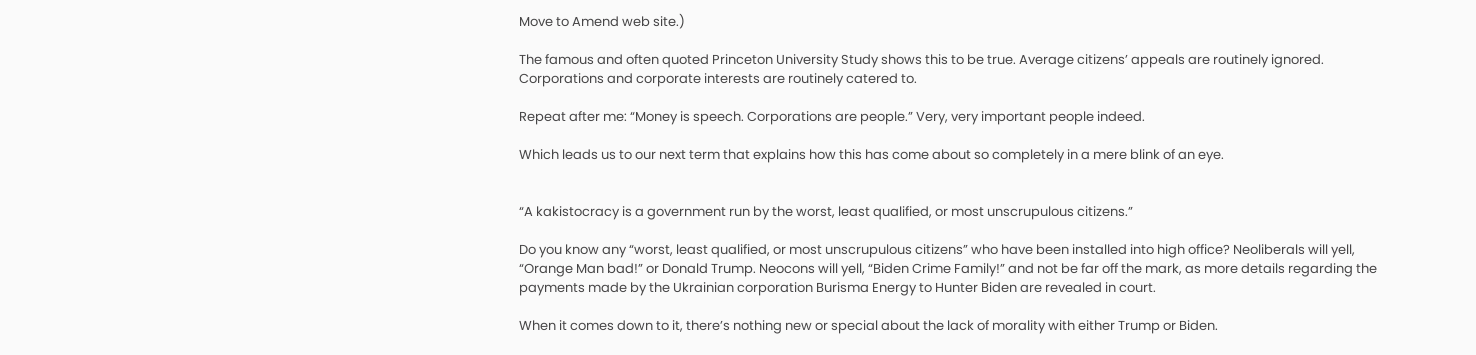Move to Amend web site.)

The famous and often quoted Princeton University Study shows this to be true. Average citizens’ appeals are routinely ignored. Corporations and corporate interests are routinely catered to.

Repeat after me: “Money is speech. Corporations are people.” Very, very important people indeed.

Which leads us to our next term that explains how this has come about so completely in a mere blink of an eye.


“A kakistocracy is a government run by the worst, least qualified, or most unscrupulous citizens.”

Do you know any “worst, least qualified, or most unscrupulous citizens” who have been installed into high office? Neoliberals will yell, “Orange Man bad!” or Donald Trump. Neocons will yell, “Biden Crime Family!” and not be far off the mark, as more details regarding the payments made by the Ukrainian corporation Burisma Energy to Hunter Biden are revealed in court.

When it comes down to it, there’s nothing new or special about the lack of morality with either Trump or Biden.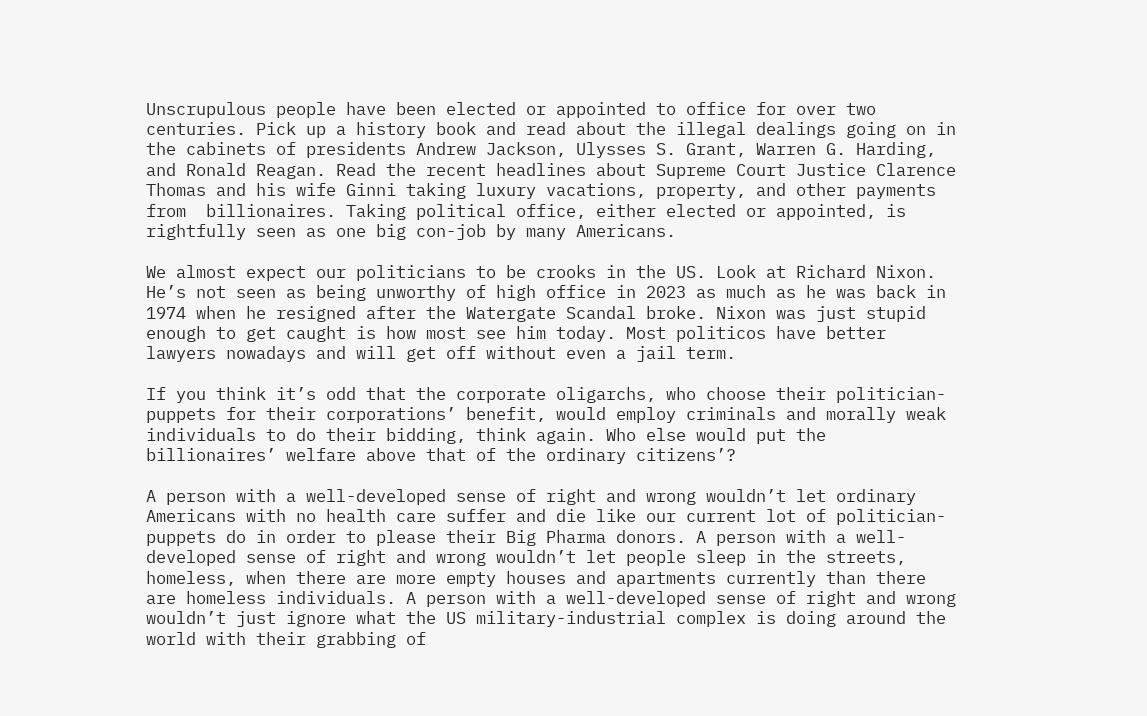Unscrupulous people have been elected or appointed to office for over two centuries. Pick up a history book and read about the illegal dealings going on in the cabinets of presidents Andrew Jackson, Ulysses S. Grant, Warren G. Harding, and Ronald Reagan. Read the recent headlines about Supreme Court Justice Clarence Thomas and his wife Ginni taking luxury vacations, property, and other payments from  billionaires. Taking political office, either elected or appointed, is rightfully seen as one big con-job by many Americans.

We almost expect our politicians to be crooks in the US. Look at Richard Nixon. He’s not seen as being unworthy of high office in 2023 as much as he was back in 1974 when he resigned after the Watergate Scandal broke. Nixon was just stupid enough to get caught is how most see him today. Most politicos have better lawyers nowadays and will get off without even a jail term.

If you think it’s odd that the corporate oligarchs, who choose their politician-puppets for their corporations’ benefit, would employ criminals and morally weak individuals to do their bidding, think again. Who else would put the billionaires’ welfare above that of the ordinary citizens’?

A person with a well-developed sense of right and wrong wouldn’t let ordinary Americans with no health care suffer and die like our current lot of politician-puppets do in order to please their Big Pharma donors. A person with a well-developed sense of right and wrong wouldn’t let people sleep in the streets, homeless, when there are more empty houses and apartments currently than there are homeless individuals. A person with a well-developed sense of right and wrong wouldn’t just ignore what the US military-industrial complex is doing around the world with their grabbing of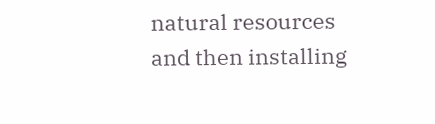natural resources and then installing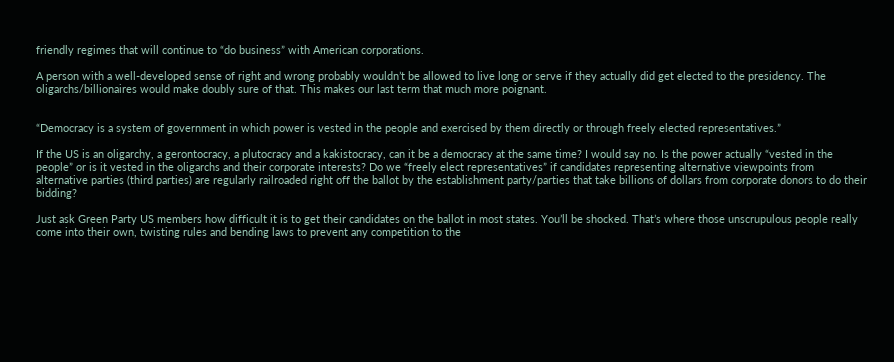friendly regimes that will continue to “do business” with American corporations.

A person with a well-developed sense of right and wrong probably wouldn’t be allowed to live long or serve if they actually did get elected to the presidency. The oligarchs/billionaires would make doubly sure of that. This makes our last term that much more poignant.


“Democracy is a system of government in which power is vested in the people and exercised by them directly or through freely elected representatives.”

If the US is an oligarchy, a gerontocracy, a plutocracy and a kakistocracy, can it be a democracy at the same time? I would say no. Is the power actually “vested in the people” or is it vested in the oligarchs and their corporate interests? Do we “freely elect representatives” if candidates representing alternative viewpoints from alternative parties (third parties) are regularly railroaded right off the ballot by the establishment party/parties that take billions of dollars from corporate donors to do their bidding?

Just ask Green Party US members how difficult it is to get their candidates on the ballot in most states. You’ll be shocked. That’s where those unscrupulous people really come into their own, twisting rules and bending laws to prevent any competition to the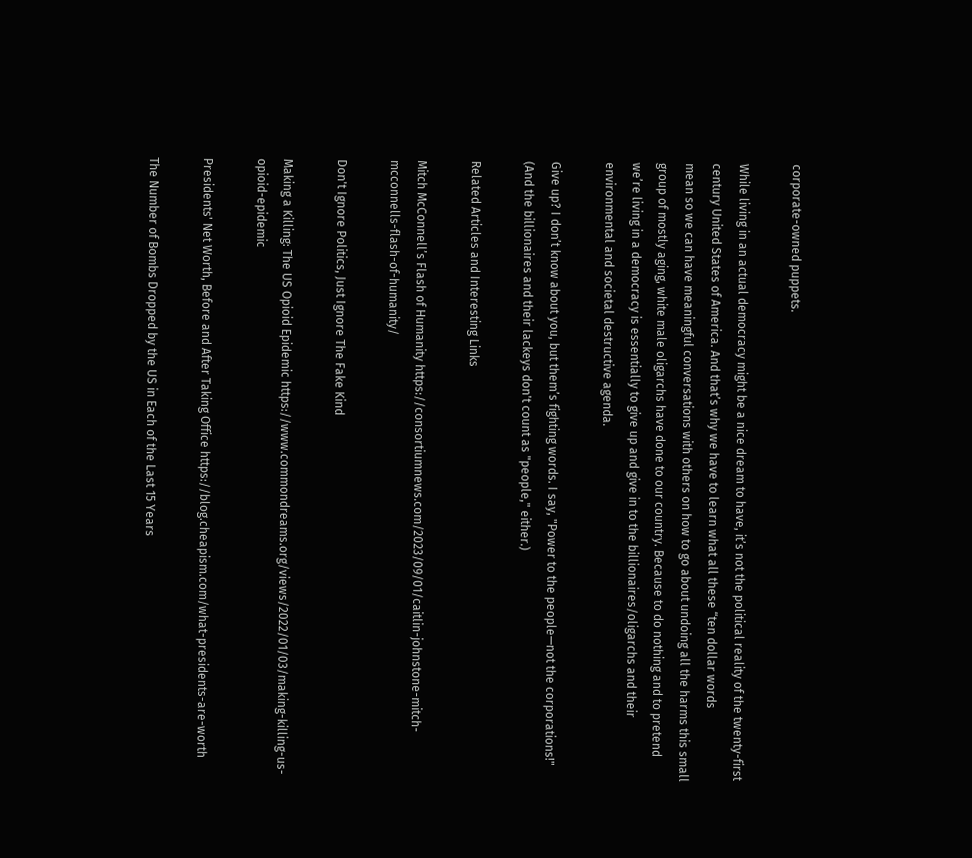corporate-owned puppets.

While living in an actual democracy might be a nice dream to have, it’s not the political reality of the twenty-first century United States of America. And that’s why we have to learn what all these “ten dollar words
mean so we can have meaningful conversations with others on how to go about undoing all the harms this small group of mostly aging, white male oligarchs have done to our country. Because to do nothing and to pretend we’re living in a democracy is essentially to give up and give in to the billionaires/oligarchs and their environmental and societal destructive agenda.

Give up? I don’t know about you, but them’s fighting words. I say, "Power to the people—not the corporations!" (And the billionaires and their lackeys don't count as "people," either.)

Related Articles and Interesting Links

Mitch McConnell’s Flash of Humanity https://consortiumnews.com/2023/09/01/caitlin-johnstone-mitch-mcconnells-flash-of-humanity/

Don't Ignore Politics, Just Ignore The Fake Kind

Making a Killing: The US Opioid Epidemic https://www.commondreams.org/views/2022/01/03/making-killing-us-opioid-epidemic

Presidents' Net Worth, Before and After Taking Office https://blog.cheapism.com/what-presidents-are-worth

The Number of Bombs Dropped by the US in Each of the Last 15 Years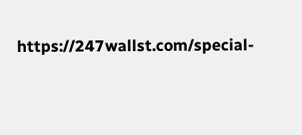https://247wallst.com/special-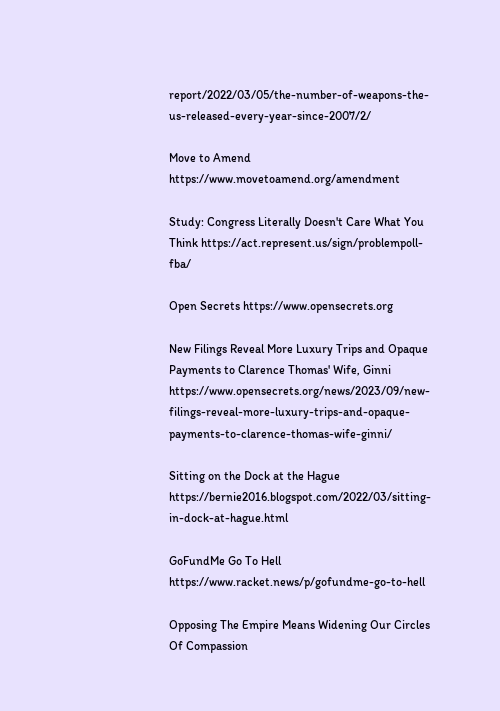report/2022/03/05/the-number-of-weapons-the-us-released-every-year-since-2007/2/

Move to Amend https://www.movetoamend.org/amendment

Study: Congress Literally Doesn't Care What You Think https://act.represent.us/sign/problempoll-fba/

Open Secrets https://www.opensecrets.org

New Filings Reveal More Luxury Trips and Opaque Payments to Clarence Thomas' Wife, Ginni  https://www.opensecrets.org/news/2023/09/new-filings-reveal-more-luxury-trips-and-opaque-payments-to-clarence-thomas-wife-ginni/

Sitting on the Dock at the Hague https://bernie2016.blogspot.com/2022/03/sitting-in-dock-at-hague.html

GoFundMe Go To Hell https://www.racket.news/p/gofundme-go-to-hell

Opposing The Empire Means Widening Our Circles Of Compassion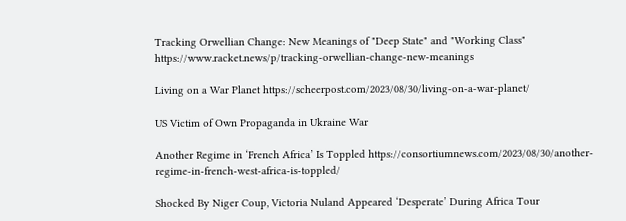Tracking Orwellian Change: New Meanings of "Deep State" and "Working Class" https://www.racket.news/p/tracking-orwellian-change-new-meanings

Living on a War Planet https://scheerpost.com/2023/08/30/living-on-a-war-planet/

US Victim of Own Propaganda in Ukraine War

Another Regime in ‘French Africa’ Is Toppled https://consortiumnews.com/2023/08/30/another-regime-in-french-west-africa-is-toppled/

Shocked By Niger Coup, Victoria Nuland Appeared ‘Desperate’ During Africa Tour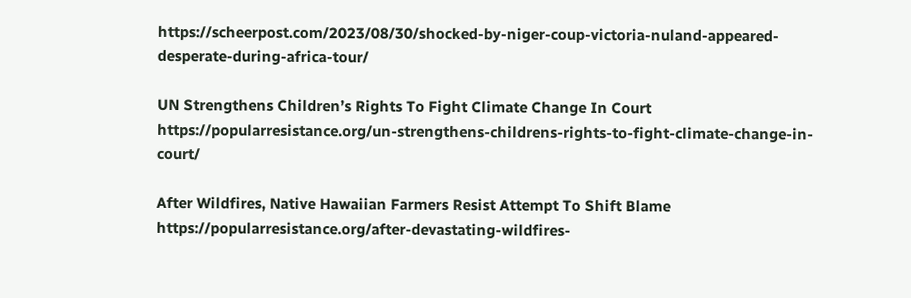https://scheerpost.com/2023/08/30/shocked-by-niger-coup-victoria-nuland-appeared-desperate-during-africa-tour/

UN Strengthens Children’s Rights To Fight Climate Change In Court https://popularresistance.org/un-strengthens-childrens-rights-to-fight-climate-change-in-court/

After Wildfires, Native Hawaiian Farmers Resist Attempt To Shift Blame https://popularresistance.org/after-devastating-wildfires-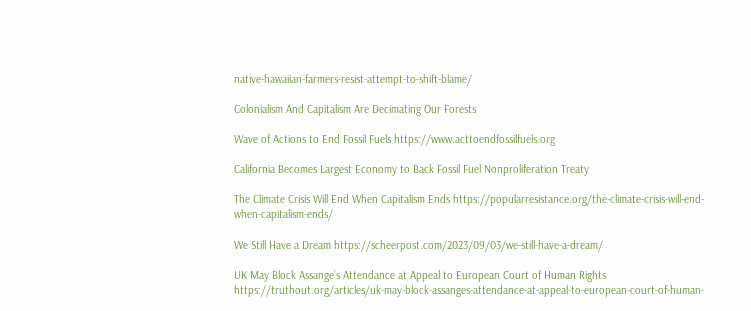native-hawaiian-farmers-resist-attempt-to-shift-blame/

Colonialism And Capitalism Are Decimating Our Forests

Wave of Actions to End Fossil Fuels https://www.acttoendfossilfuels.org

California Becomes Largest Economy to Back Fossil Fuel Nonproliferation Treaty

The Climate Crisis Will End When Capitalism Ends https://popularresistance.org/the-climate-crisis-will-end-when-capitalism-ends/

We Still Have a Dream https://scheerpost.com/2023/09/03/we-still-have-a-dream/

UK May Block Assange’s Attendance at Appeal to European Court of Human Rights https://truthout.org/articles/uk-may-block-assanges-attendance-at-appeal-to-european-court-of-human-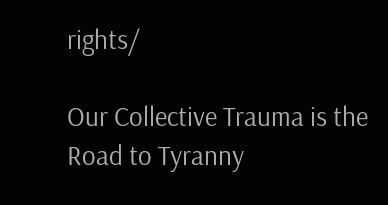rights/

Our Collective Trauma is the Road to Tyranny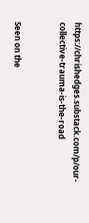https://chrishedges.substack.com/p/our-collective-trauma-is-the-road


Seen on the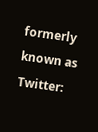formerly known as Twitter: